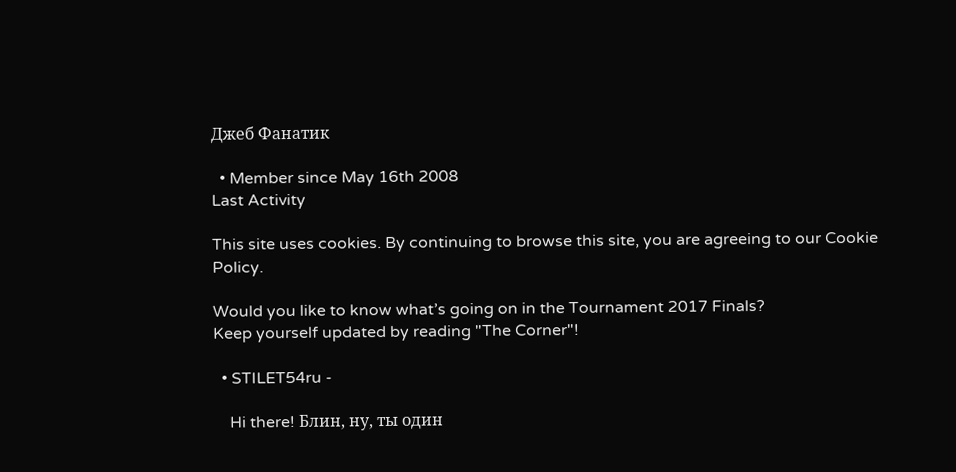Джеб Фанатик

  • Member since May 16th 2008
Last Activity

This site uses cookies. By continuing to browse this site, you are agreeing to our Cookie Policy.

Would you like to know what’s going on in the Tournament 2017 Finals?
Keep yourself updated by reading "The Corner"!

  • STILET54ru -

    Hi there! Блин, ну, ты один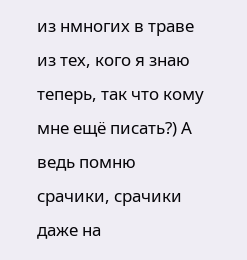из нмногих в траве из тех, кого я знаю теперь, так что кому мне ещё писать?) А ведь помню срачики, срачики даже на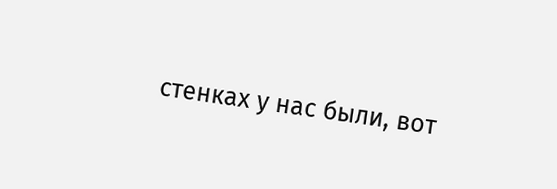стенках у нас были, вот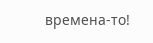времена-то!